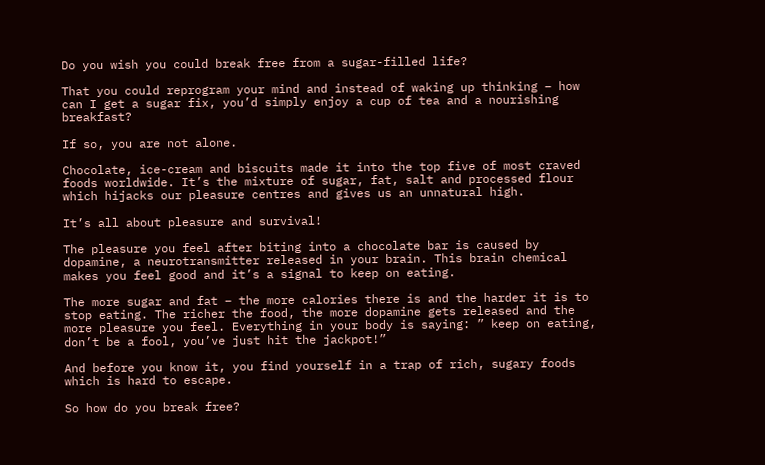Do you wish you could break free from a sugar-filled life?

That you could reprogram your mind and instead of waking up thinking – how can I get a sugar fix, you’d simply enjoy a cup of tea and a nourishing breakfast?

If so, you are not alone.

Chocolate, ice-cream and biscuits made it into the top five of most craved foods worldwide. It’s the mixture of sugar, fat, salt and processed flour which hijacks our pleasure centres and gives us an unnatural high.

It’s all about pleasure and survival!

The pleasure you feel after biting into a chocolate bar is caused by dopamine, a neurotransmitter released in your brain. This brain chemical makes you feel good and it’s a signal to keep on eating.

The more sugar and fat – the more calories there is and the harder it is to stop eating. The richer the food, the more dopamine gets released and the more pleasure you feel. Everything in your body is saying: ” keep on eating, don’t be a fool, you’ve just hit the jackpot!”

And before you know it, you find yourself in a trap of rich, sugary foods which is hard to escape.

So how do you break free?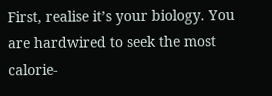First, realise it’s your biology. You are hardwired to seek the most calorie-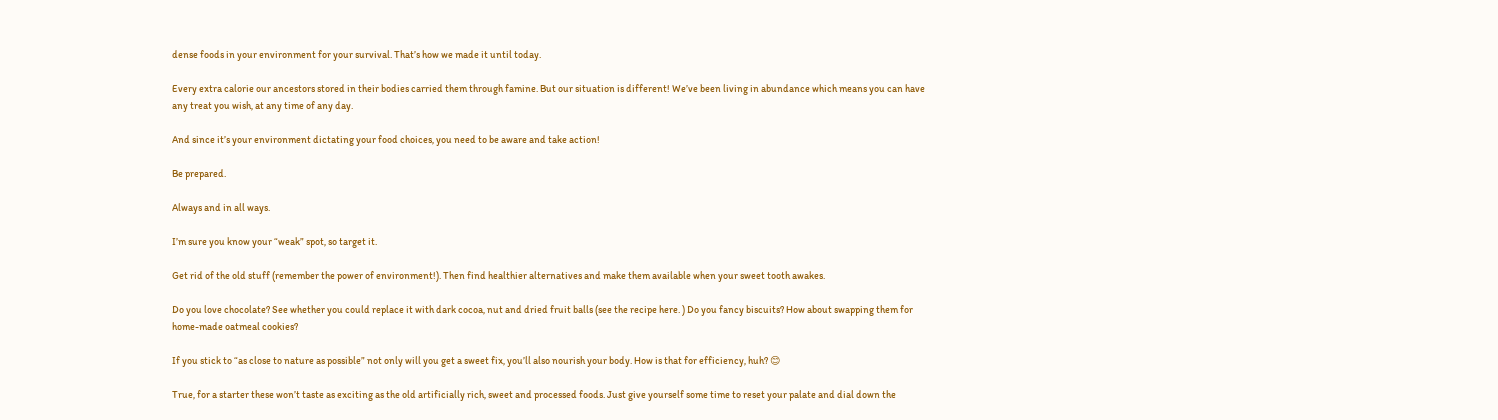dense foods in your environment for your survival. That’s how we made it until today.

Every extra calorie our ancestors stored in their bodies carried them through famine. But our situation is different! We’ve been living in abundance which means you can have any treat you wish, at any time of any day.

And since it’s your environment dictating your food choices, you need to be aware and take action!

Be prepared.

Always and in all ways.

I’m sure you know your “weak” spot, so target it.

Get rid of the old stuff (remember the power of environment!). Then find healthier alternatives and make them available when your sweet tooth awakes.

Do you love chocolate? See whether you could replace it with dark cocoa, nut and dried fruit balls (see the recipe here. ) Do you fancy biscuits? How about swapping them for home-made oatmeal cookies?

If you stick to “as close to nature as possible” not only will you get a sweet fix, you’ll also nourish your body. How is that for efficiency, huh? 😊

True, for a starter these won’t taste as exciting as the old artificially rich, sweet and processed foods. Just give yourself some time to reset your palate and dial down the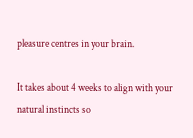pleasure centres in your brain.

It takes about 4 weeks to align with your natural instincts so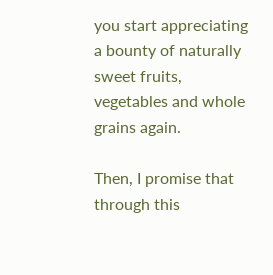you start appreciating a bounty of naturally sweet fruits, vegetables and whole grains again.

Then, I promise that through this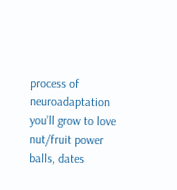process of neuroadaptation you’ll grow to love nut/fruit power balls, dates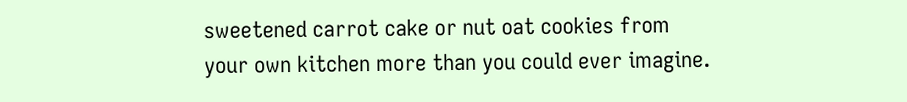sweetened carrot cake or nut oat cookies from your own kitchen more than you could ever imagine.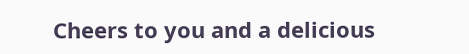Cheers to you and a delicious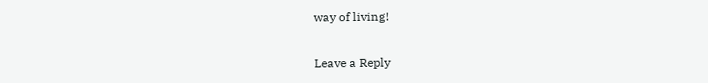way of living!


Leave a Reply